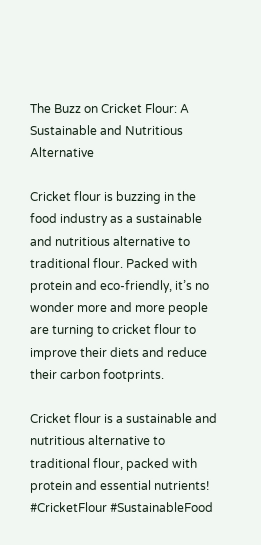The Buzz on Cricket Flour: A Sustainable and Nutritious Alternative

Cricket flour is buzzing in the food industry as a sustainable and nutritious alternative to traditional flour. Packed with protein and eco-friendly, it’s no wonder more and more people are turning to cricket flour to improve their diets and reduce their carbon footprints.

Cricket flour is a sustainable and nutritious alternative to traditional flour, packed with protein and essential nutrients! #CricketFlour #SustainableFood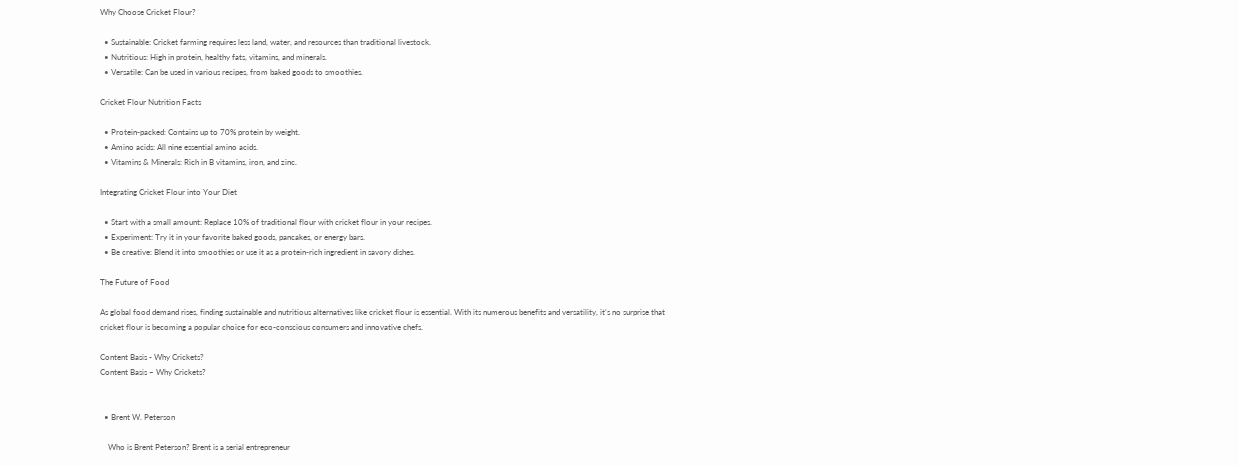Why Choose Cricket Flour?

  • Sustainable: Cricket farming requires less land, water, and resources than traditional livestock.
  • Nutritious: High in protein, healthy fats, vitamins, and minerals.
  • Versatile: Can be used in various recipes, from baked goods to smoothies.

Cricket Flour Nutrition Facts

  • Protein-packed: Contains up to 70% protein by weight.
  • Amino acids: All nine essential amino acids.
  • Vitamins & Minerals: Rich in B vitamins, iron, and zinc.

Integrating Cricket Flour into Your Diet

  • Start with a small amount: Replace 10% of traditional flour with cricket flour in your recipes.
  • Experiment: Try it in your favorite baked goods, pancakes, or energy bars.
  • Be creative: Blend it into smoothies or use it as a protein-rich ingredient in savory dishes.

The Future of Food

As global food demand rises, finding sustainable and nutritious alternatives like cricket flour is essential. With its numerous benefits and versatility, it’s no surprise that cricket flour is becoming a popular choice for eco-conscious consumers and innovative chefs.

Content Basis - Why Crickets?
Content Basis – Why Crickets?


  • Brent W. Peterson

    Who is Brent Peterson? Brent is a serial entrepreneur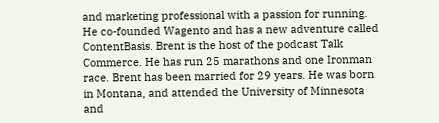and marketing professional with a passion for running. He co-founded Wagento and has a new adventure called ContentBasis. Brent is the host of the podcast Talk Commerce. He has run 25 marathons and one Ironman race. Brent has been married for 29 years. He was born in Montana, and attended the University of Minnesota and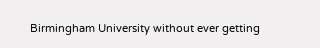Birmingham University without ever getting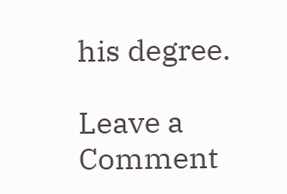his degree.

Leave a Comment